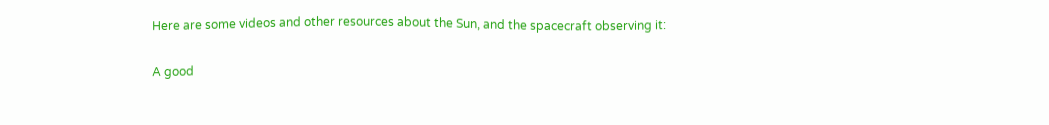Here are some videos and other resources about the Sun, and the spacecraft observing it:

A good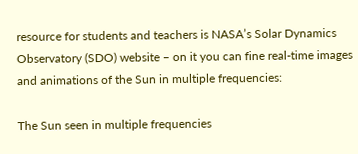resource for students and teachers is NASA’s Solar Dynamics Observatory (SDO) website – on it you can fine real-time images and animations of the Sun in multiple frequencies:

The Sun seen in multiple frequencies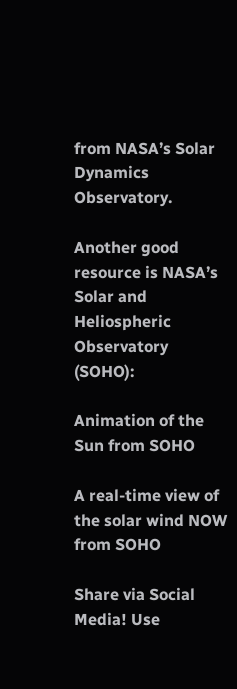from NASA’s Solar Dynamics Observatory.

Another good resource is NASA’s Solar and Heliospheric Observatory (SOHO):

Animation of the Sun from SOHO

A real-time view of the solar wind NOW from SOHO

Share via Social Media! Use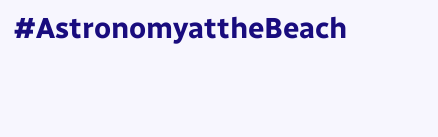#AstronomyattheBeach